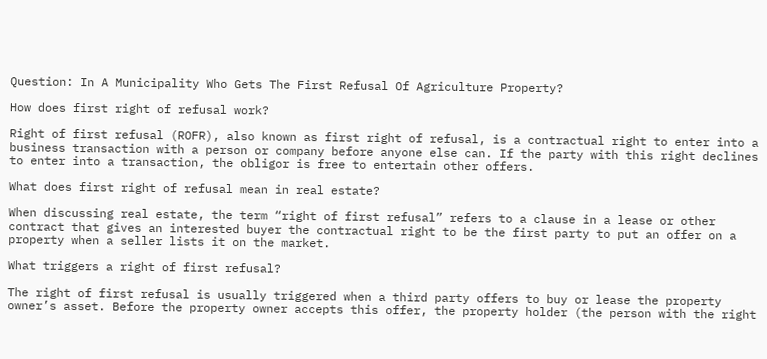Question: In A Municipality Who Gets The First Refusal Of Agriculture Property?

How does first right of refusal work?

Right of first refusal (ROFR), also known as first right of refusal, is a contractual right to enter into a business transaction with a person or company before anyone else can. If the party with this right declines to enter into a transaction, the obligor is free to entertain other offers.

What does first right of refusal mean in real estate?

When discussing real estate, the term “right of first refusal” refers to a clause in a lease or other contract that gives an interested buyer the contractual right to be the first party to put an offer on a property when a seller lists it on the market.

What triggers a right of first refusal?

The right of first refusal is usually triggered when a third party offers to buy or lease the property owner’s asset. Before the property owner accepts this offer, the property holder (the person with the right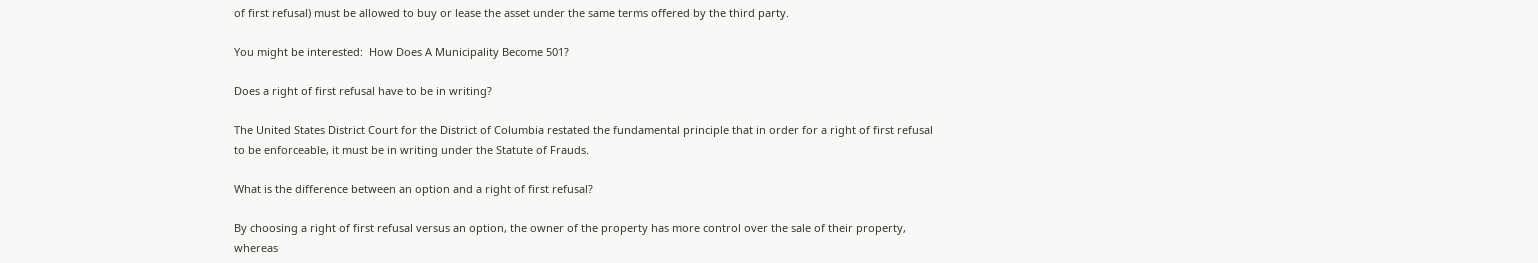of first refusal) must be allowed to buy or lease the asset under the same terms offered by the third party.

You might be interested:  How Does A Municipality Become 501?

Does a right of first refusal have to be in writing?

The United States District Court for the District of Columbia restated the fundamental principle that in order for a right of first refusal to be enforceable, it must be in writing under the Statute of Frauds.

What is the difference between an option and a right of first refusal?

By choosing a right of first refusal versus an option, the owner of the property has more control over the sale of their property, whereas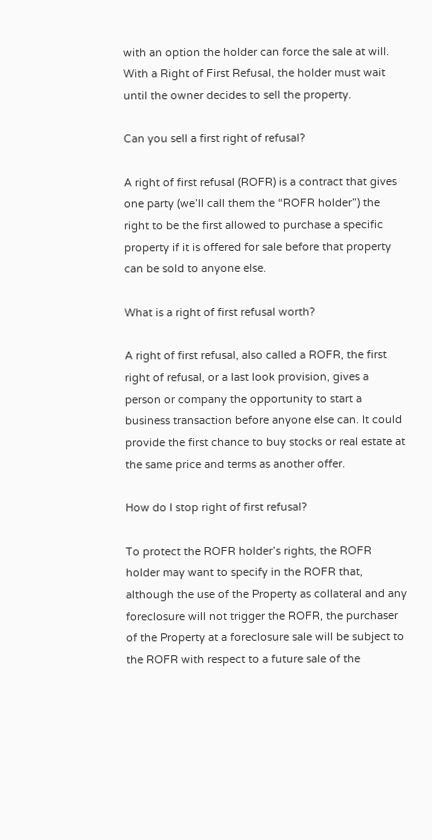with an option the holder can force the sale at will. With a Right of First Refusal, the holder must wait until the owner decides to sell the property.

Can you sell a first right of refusal?

A right of first refusal (ROFR) is a contract that gives one party (we’ll call them the “ROFR holder”) the right to be the first allowed to purchase a specific property if it is offered for sale before that property can be sold to anyone else.

What is a right of first refusal worth?

A right of first refusal, also called a ROFR, the first right of refusal, or a last look provision, gives a person or company the opportunity to start a business transaction before anyone else can. It could provide the first chance to buy stocks or real estate at the same price and terms as another offer.

How do I stop right of first refusal?

To protect the ROFR holder’s rights, the ROFR holder may want to specify in the ROFR that, although the use of the Property as collateral and any foreclosure will not trigger the ROFR, the purchaser of the Property at a foreclosure sale will be subject to the ROFR with respect to a future sale of the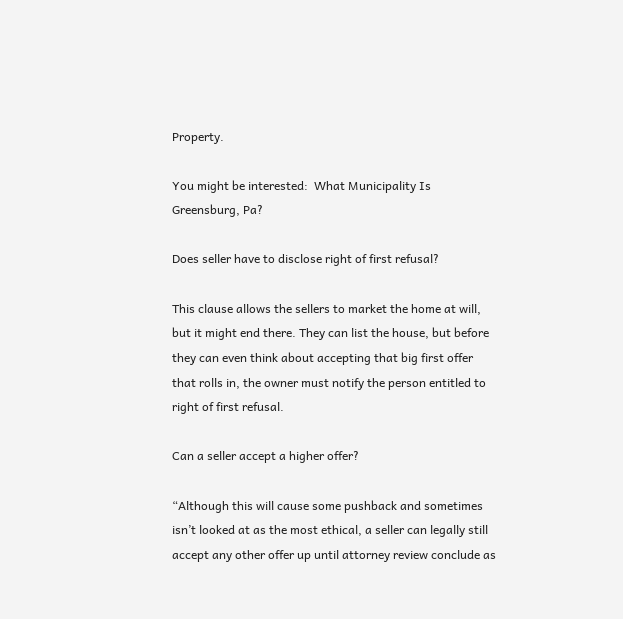Property.

You might be interested:  What Municipality Is Greensburg, Pa?

Does seller have to disclose right of first refusal?

This clause allows the sellers to market the home at will, but it might end there. They can list the house, but before they can even think about accepting that big first offer that rolls in, the owner must notify the person entitled to right of first refusal.

Can a seller accept a higher offer?

“Although this will cause some pushback and sometimes isn’t looked at as the most ethical, a seller can legally still accept any other offer up until attorney review conclude as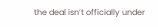the deal isn’t officially under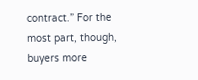contract.” For the most part, though, buyers more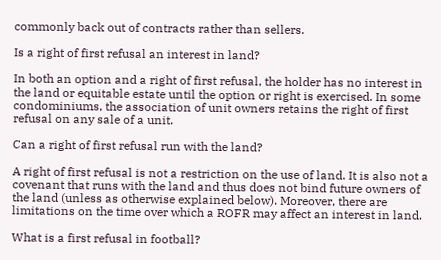commonly back out of contracts rather than sellers.

Is a right of first refusal an interest in land?

In both an option and a right of first refusal, the holder has no interest in the land or equitable estate until the option or right is exercised. In some condominiums, the association of unit owners retains the right of first refusal on any sale of a unit.

Can a right of first refusal run with the land?

A right of first refusal is not a restriction on the use of land. It is also not a covenant that runs with the land and thus does not bind future owners of the land (unless as otherwise explained below). Moreover, there are limitations on the time over which a ROFR may affect an interest in land.

What is a first refusal in football?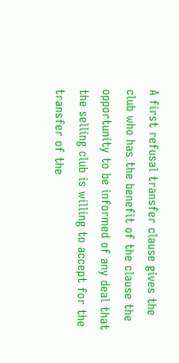A first refusal transfer clause gives the club who has the benefit of the clause the opportunity to be informed of any deal that the selling club is willing to accept for the transfer of the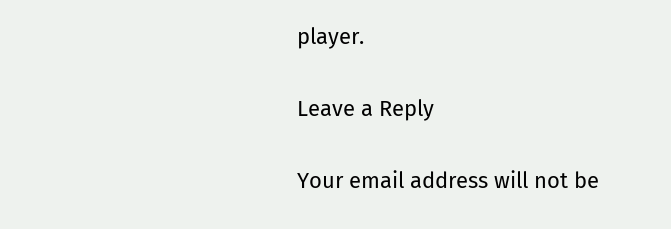player.

Leave a Reply

Your email address will not be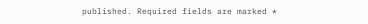published. Required fields are marked *